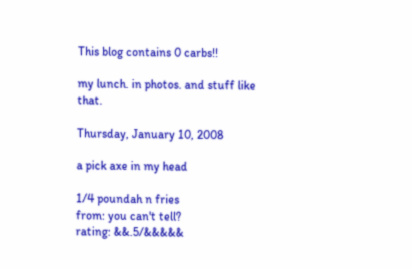This blog contains 0 carbs!!

my lunch. in photos. and stuff like that.

Thursday, January 10, 2008

a pick axe in my head

1/4 poundah n fries
from: you can't tell?
rating: &&.5/&&&&&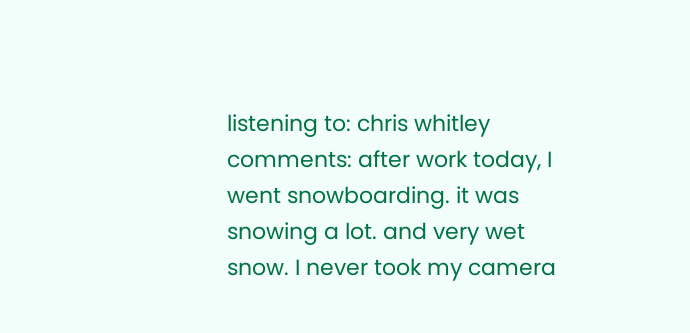listening to: chris whitley
comments: after work today, I went snowboarding. it was snowing a lot. and very wet snow. I never took my camera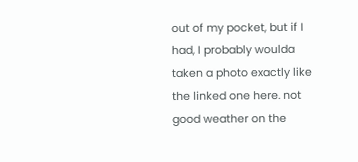out of my pocket, but if I had, I probably woulda taken a photo exactly like the linked one here. not good weather on the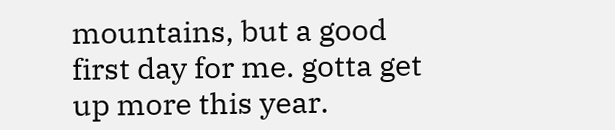mountains, but a good first day for me. gotta get up more this year.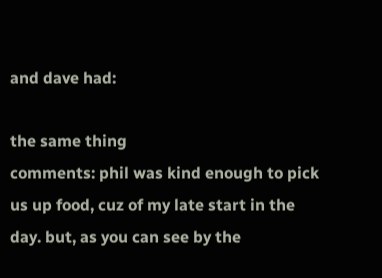and dave had:

the same thing
comments: phil was kind enough to pick us up food, cuz of my late start in the day. but, as you can see by the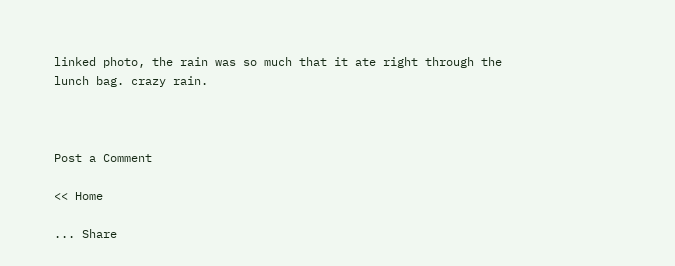linked photo, the rain was so much that it ate right through the lunch bag. crazy rain.



Post a Comment

<< Home

... Share